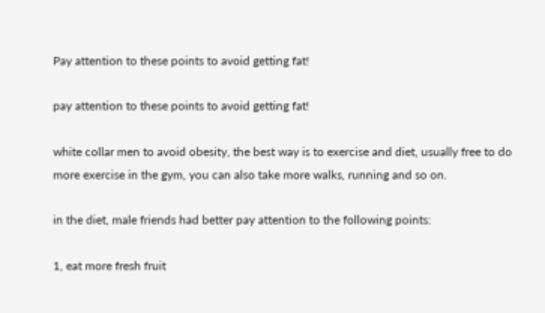Pay attention to these points to avoid getting fat!

pay attention to these points to avoid getting fat!

white collar men to avoid obesity, the best way is to exercise and diet, usually free to do more exercise in the gym, you can also take more walks, running and so on.

in the diet, male friends had better pay attention to the following points:

1, eat more fresh fruit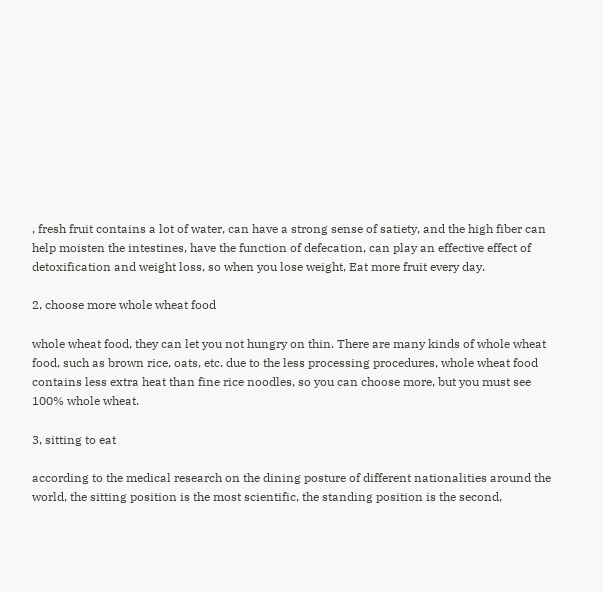, fresh fruit contains a lot of water, can have a strong sense of satiety, and the high fiber can help moisten the intestines, have the function of defecation, can play an effective effect of detoxification and weight loss, so when you lose weight, Eat more fruit every day.

2, choose more whole wheat food

whole wheat food, they can let you not hungry on thin. There are many kinds of whole wheat food, such as brown rice, oats, etc. due to the less processing procedures, whole wheat food contains less extra heat than fine rice noodles, so you can choose more, but you must see 100% whole wheat.

3, sitting to eat

according to the medical research on the dining posture of different nationalities around the world, the sitting position is the most scientific, the standing position is the second,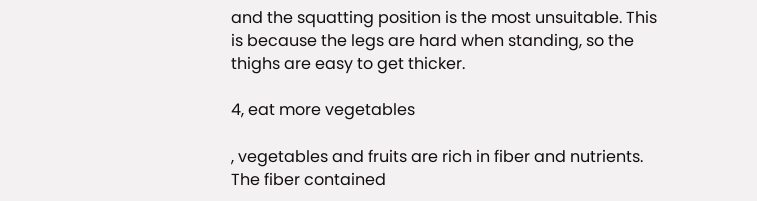and the squatting position is the most unsuitable. This is because the legs are hard when standing, so the thighs are easy to get thicker.

4, eat more vegetables

, vegetables and fruits are rich in fiber and nutrients. The fiber contained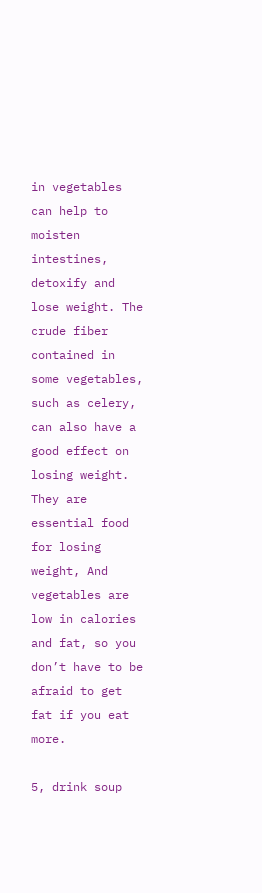in vegetables can help to moisten intestines, detoxify and lose weight. The crude fiber contained in some vegetables, such as celery, can also have a good effect on losing weight. They are essential food for losing weight, And vegetables are low in calories and fat, so you don’t have to be afraid to get fat if you eat more.

5, drink soup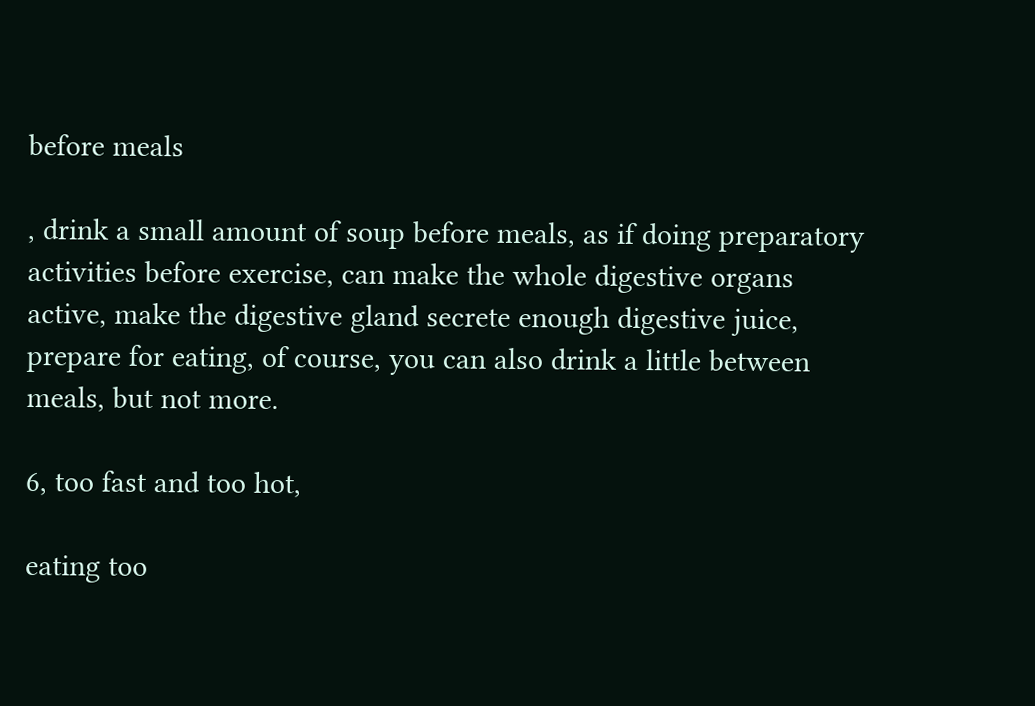before meals

, drink a small amount of soup before meals, as if doing preparatory activities before exercise, can make the whole digestive organs active, make the digestive gland secrete enough digestive juice, prepare for eating, of course, you can also drink a little between meals, but not more.

6, too fast and too hot,

eating too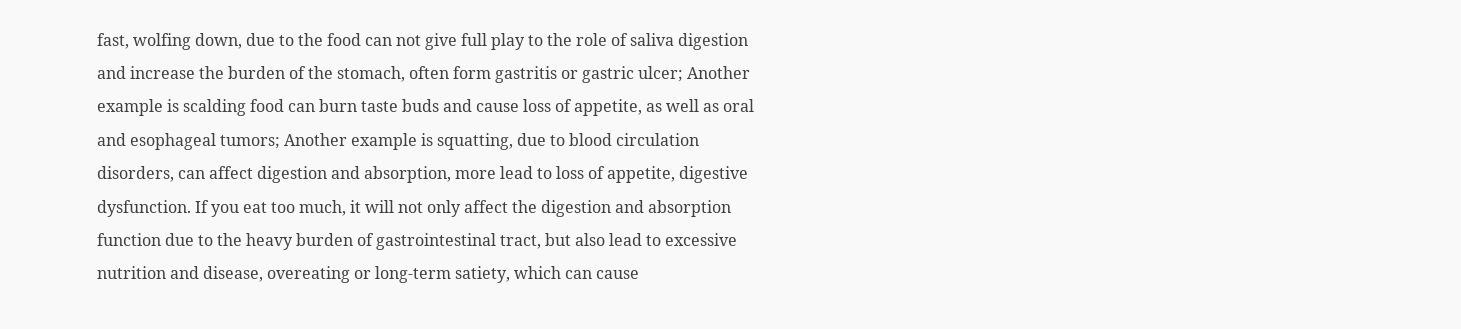fast, wolfing down, due to the food can not give full play to the role of saliva digestion and increase the burden of the stomach, often form gastritis or gastric ulcer; Another example is scalding food can burn taste buds and cause loss of appetite, as well as oral and esophageal tumors; Another example is squatting, due to blood circulation disorders, can affect digestion and absorption, more lead to loss of appetite, digestive dysfunction. If you eat too much, it will not only affect the digestion and absorption function due to the heavy burden of gastrointestinal tract, but also lead to excessive nutrition and disease, overeating or long-term satiety, which can cause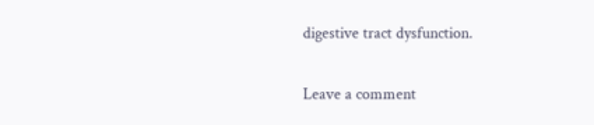digestive tract dysfunction.

Leave a comment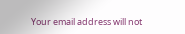Your email address will not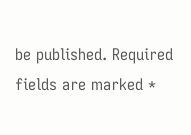be published. Required fields are marked *